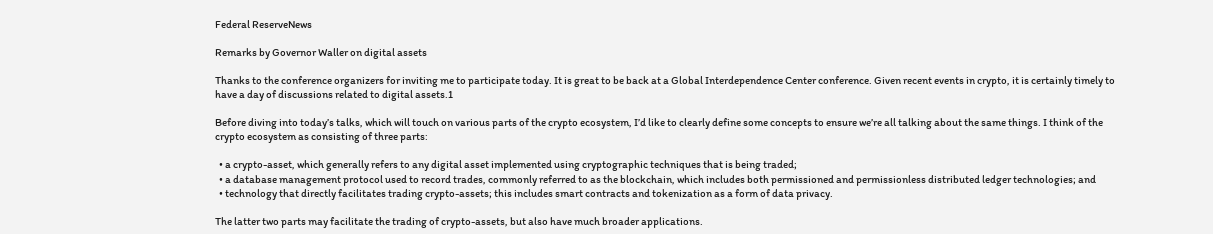Federal ReserveNews

Remarks by Governor Waller on digital assets

Thanks to the conference organizers for inviting me to participate today. It is great to be back at a Global Interdependence Center conference. Given recent events in crypto, it is certainly timely to have a day of discussions related to digital assets.1

Before diving into today’s talks, which will touch on various parts of the crypto ecosystem, I’d like to clearly define some concepts to ensure we’re all talking about the same things. I think of the crypto ecosystem as consisting of three parts:

  • a crypto-asset, which generally refers to any digital asset implemented using cryptographic techniques that is being traded;
  • a database management protocol used to record trades, commonly referred to as the blockchain, which includes both permissioned and permissionless distributed ledger technologies; and
  • technology that directly facilitates trading crypto-assets; this includes smart contracts and tokenization as a form of data privacy.

The latter two parts may facilitate the trading of crypto-assets, but also have much broader applications.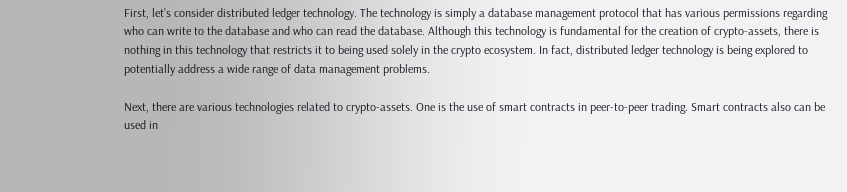First, let’s consider distributed ledger technology. The technology is simply a database management protocol that has various permissions regarding who can write to the database and who can read the database. Although this technology is fundamental for the creation of crypto-assets, there is nothing in this technology that restricts it to being used solely in the crypto ecosystem. In fact, distributed ledger technology is being explored to potentially address a wide range of data management problems.

Next, there are various technologies related to crypto-assets. One is the use of smart contracts in peer-to-peer trading. Smart contracts also can be used in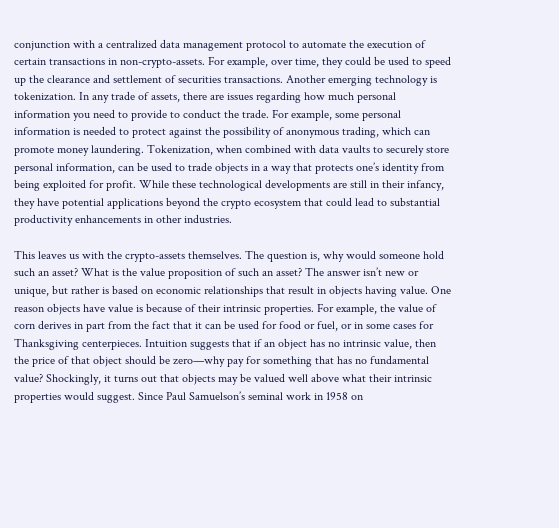conjunction with a centralized data management protocol to automate the execution of certain transactions in non-crypto-assets. For example, over time, they could be used to speed up the clearance and settlement of securities transactions. Another emerging technology is tokenization. In any trade of assets, there are issues regarding how much personal information you need to provide to conduct the trade. For example, some personal information is needed to protect against the possibility of anonymous trading, which can promote money laundering. Tokenization, when combined with data vaults to securely store personal information, can be used to trade objects in a way that protects one’s identity from being exploited for profit. While these technological developments are still in their infancy, they have potential applications beyond the crypto ecosystem that could lead to substantial productivity enhancements in other industries.

This leaves us with the crypto-assets themselves. The question is, why would someone hold such an asset? What is the value proposition of such an asset? The answer isn’t new or unique, but rather is based on economic relationships that result in objects having value. One reason objects have value is because of their intrinsic properties. For example, the value of corn derives in part from the fact that it can be used for food or fuel, or in some cases for Thanksgiving centerpieces. Intuition suggests that if an object has no intrinsic value, then the price of that object should be zero—why pay for something that has no fundamental value? Shockingly, it turns out that objects may be valued well above what their intrinsic properties would suggest. Since Paul Samuelson’s seminal work in 1958 on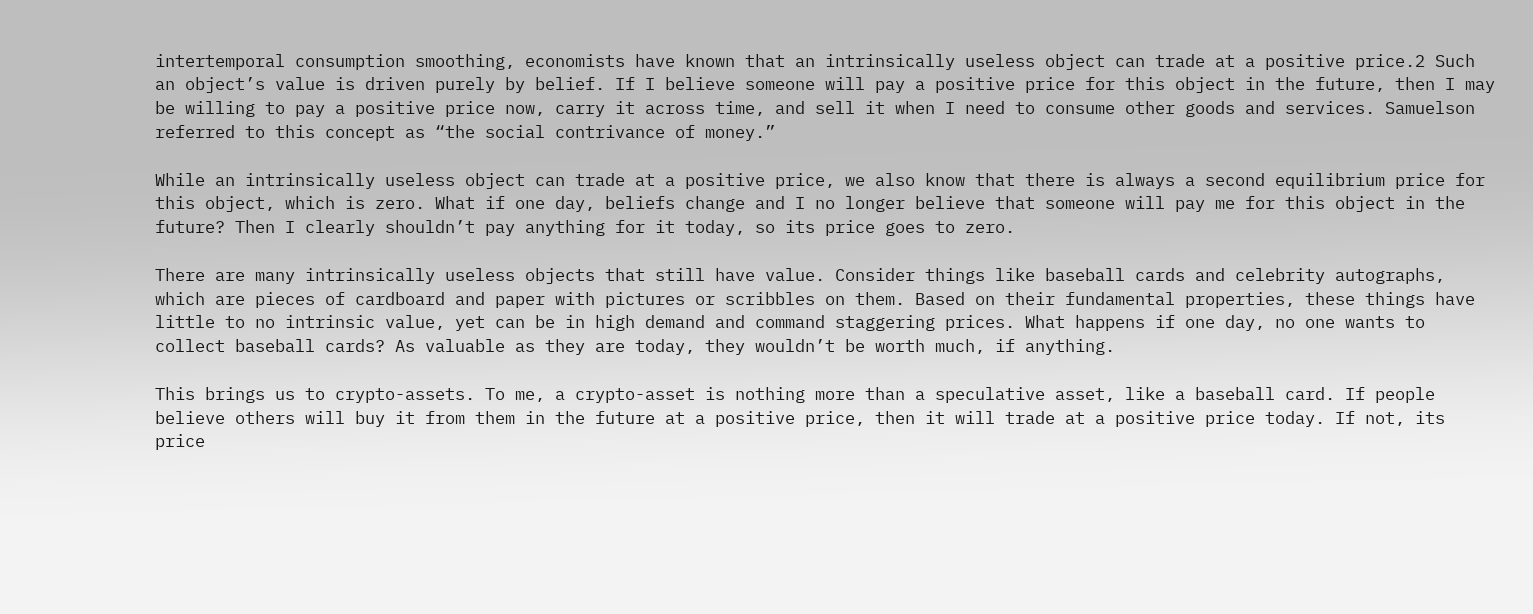intertemporal consumption smoothing, economists have known that an intrinsically useless object can trade at a positive price.2 Such an object’s value is driven purely by belief. If I believe someone will pay a positive price for this object in the future, then I may be willing to pay a positive price now, carry it across time, and sell it when I need to consume other goods and services. Samuelson referred to this concept as “the social contrivance of money.”

While an intrinsically useless object can trade at a positive price, we also know that there is always a second equilibrium price for this object, which is zero. What if one day, beliefs change and I no longer believe that someone will pay me for this object in the future? Then I clearly shouldn’t pay anything for it today, so its price goes to zero.

There are many intrinsically useless objects that still have value. Consider things like baseball cards and celebrity autographs, which are pieces of cardboard and paper with pictures or scribbles on them. Based on their fundamental properties, these things have little to no intrinsic value, yet can be in high demand and command staggering prices. What happens if one day, no one wants to collect baseball cards? As valuable as they are today, they wouldn’t be worth much, if anything.

This brings us to crypto-assets. To me, a crypto-asset is nothing more than a speculative asset, like a baseball card. If people believe others will buy it from them in the future at a positive price, then it will trade at a positive price today. If not, its price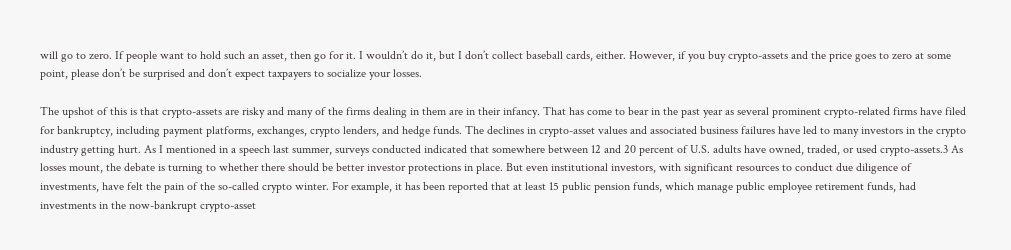will go to zero. If people want to hold such an asset, then go for it. I wouldn’t do it, but I don’t collect baseball cards, either. However, if you buy crypto-assets and the price goes to zero at some point, please don’t be surprised and don’t expect taxpayers to socialize your losses.

The upshot of this is that crypto-assets are risky and many of the firms dealing in them are in their infancy. That has come to bear in the past year as several prominent crypto-related firms have filed for bankruptcy, including payment platforms, exchanges, crypto lenders, and hedge funds. The declines in crypto-asset values and associated business failures have led to many investors in the crypto industry getting hurt. As I mentioned in a speech last summer, surveys conducted indicated that somewhere between 12 and 20 percent of U.S. adults have owned, traded, or used crypto-assets.3 As losses mount, the debate is turning to whether there should be better investor protections in place. But even institutional investors, with significant resources to conduct due diligence of investments, have felt the pain of the so-called crypto winter. For example, it has been reported that at least 15 public pension funds, which manage public employee retirement funds, had investments in the now-bankrupt crypto-asset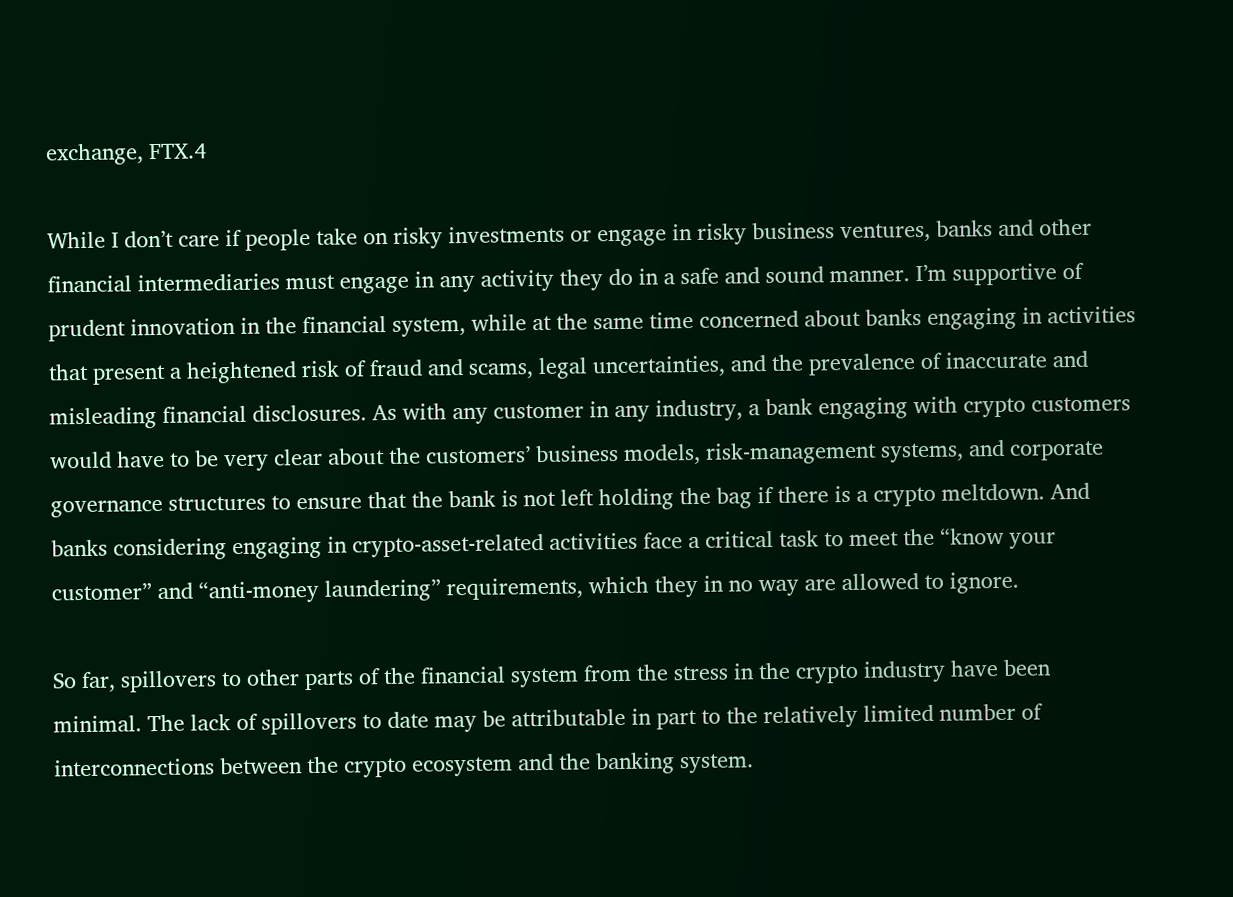exchange, FTX.4

While I don’t care if people take on risky investments or engage in risky business ventures, banks and other financial intermediaries must engage in any activity they do in a safe and sound manner. I’m supportive of prudent innovation in the financial system, while at the same time concerned about banks engaging in activities that present a heightened risk of fraud and scams, legal uncertainties, and the prevalence of inaccurate and misleading financial disclosures. As with any customer in any industry, a bank engaging with crypto customers would have to be very clear about the customers’ business models, risk-management systems, and corporate governance structures to ensure that the bank is not left holding the bag if there is a crypto meltdown. And banks considering engaging in crypto-asset-related activities face a critical task to meet the “know your customer” and “anti-money laundering” requirements, which they in no way are allowed to ignore.

So far, spillovers to other parts of the financial system from the stress in the crypto industry have been minimal. The lack of spillovers to date may be attributable in part to the relatively limited number of interconnections between the crypto ecosystem and the banking system.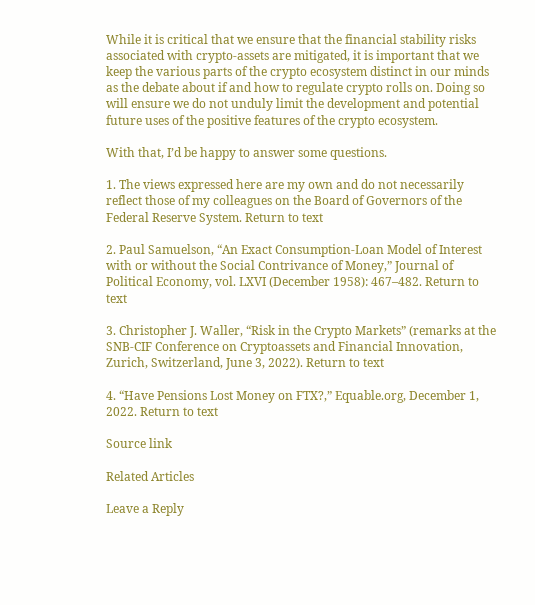While it is critical that we ensure that the financial stability risks associated with crypto-assets are mitigated, it is important that we keep the various parts of the crypto ecosystem distinct in our minds as the debate about if and how to regulate crypto rolls on. Doing so will ensure we do not unduly limit the development and potential future uses of the positive features of the crypto ecosystem.

With that, I’d be happy to answer some questions.

1. The views expressed here are my own and do not necessarily reflect those of my colleagues on the Board of Governors of the Federal Reserve System. Return to text

2. Paul Samuelson, “An Exact Consumption-Loan Model of Interest with or without the Social Contrivance of Money,” Journal of Political Economy, vol. LXVI (December 1958): 467–482. Return to text

3. Christopher J. Waller, “Risk in the Crypto Markets” (remarks at the SNB-CIF Conference on Cryptoassets and Financial Innovation, Zurich, Switzerland, June 3, 2022). Return to text

4. “Have Pensions Lost Money on FTX?,” Equable.org, December 1, 2022. Return to text

Source link

Related Articles

Leave a Reply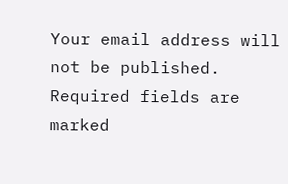Your email address will not be published. Required fields are marked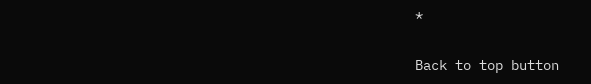*

Back to top button